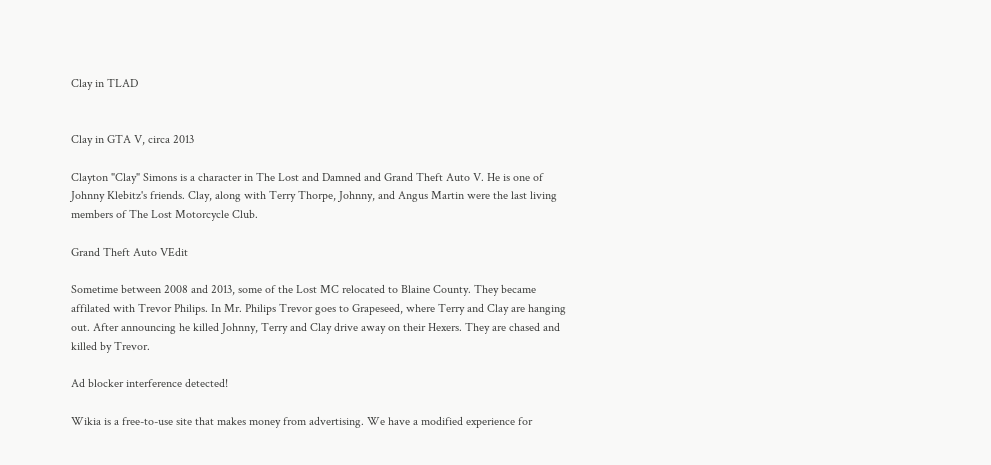Clay in TLAD


Clay in GTA V, circa 2013

Clayton "Clay" Simons is a character in The Lost and Damned and Grand Theft Auto V. He is one of Johnny Klebitz's friends. Clay, along with Terry Thorpe, Johnny, and Angus Martin were the last living members of The Lost Motorcycle Club.

Grand Theft Auto VEdit

Sometime between 2008 and 2013, some of the Lost MC relocated to Blaine County. They became affilated with Trevor Philips. In Mr. Philips Trevor goes to Grapeseed, where Terry and Clay are hanging out. After announcing he killed Johnny, Terry and Clay drive away on their Hexers. They are chased and killed by Trevor.

Ad blocker interference detected!

Wikia is a free-to-use site that makes money from advertising. We have a modified experience for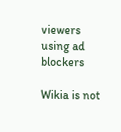viewers using ad blockers

Wikia is not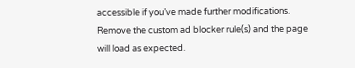accessible if you’ve made further modifications. Remove the custom ad blocker rule(s) and the page will load as expected.